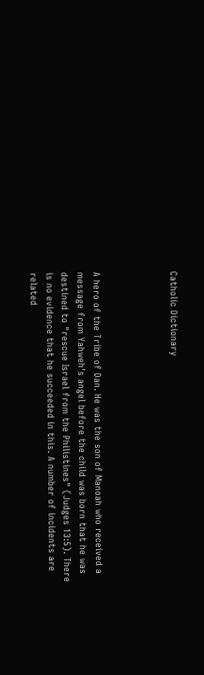Catholic Dictionary




A hero of the Tribe of Dan. He was the son of Manoah who received a message from Yahweh's angel before the child was born that he was destined to "rescue Israel from the Philistines" (Judges 13:5). There is no evidence that he succeeded in this. A number of incidents are related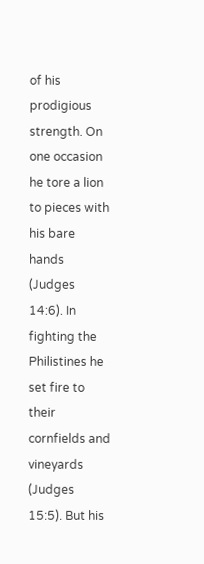of his prodigious strength. On one occasion he tore a lion to pieces with his bare hands (Judges 14:6). In fighting the Philistines he set fire to their cornfields and vineyards (Judges 15:5). But his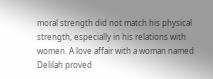moral strength did not match his physical strength, especially in his relations with women. A love affair with a woman named Delilah proved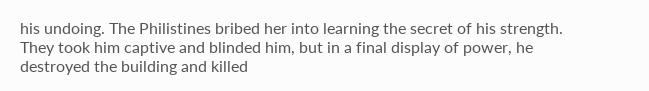his undoing. The Philistines bribed her into learning the secret of his strength. They took him captive and blinded him, but in a final display of power, he destroyed the building and killed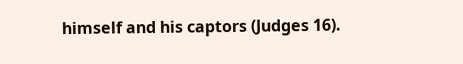himself and his captors (Judges 16).